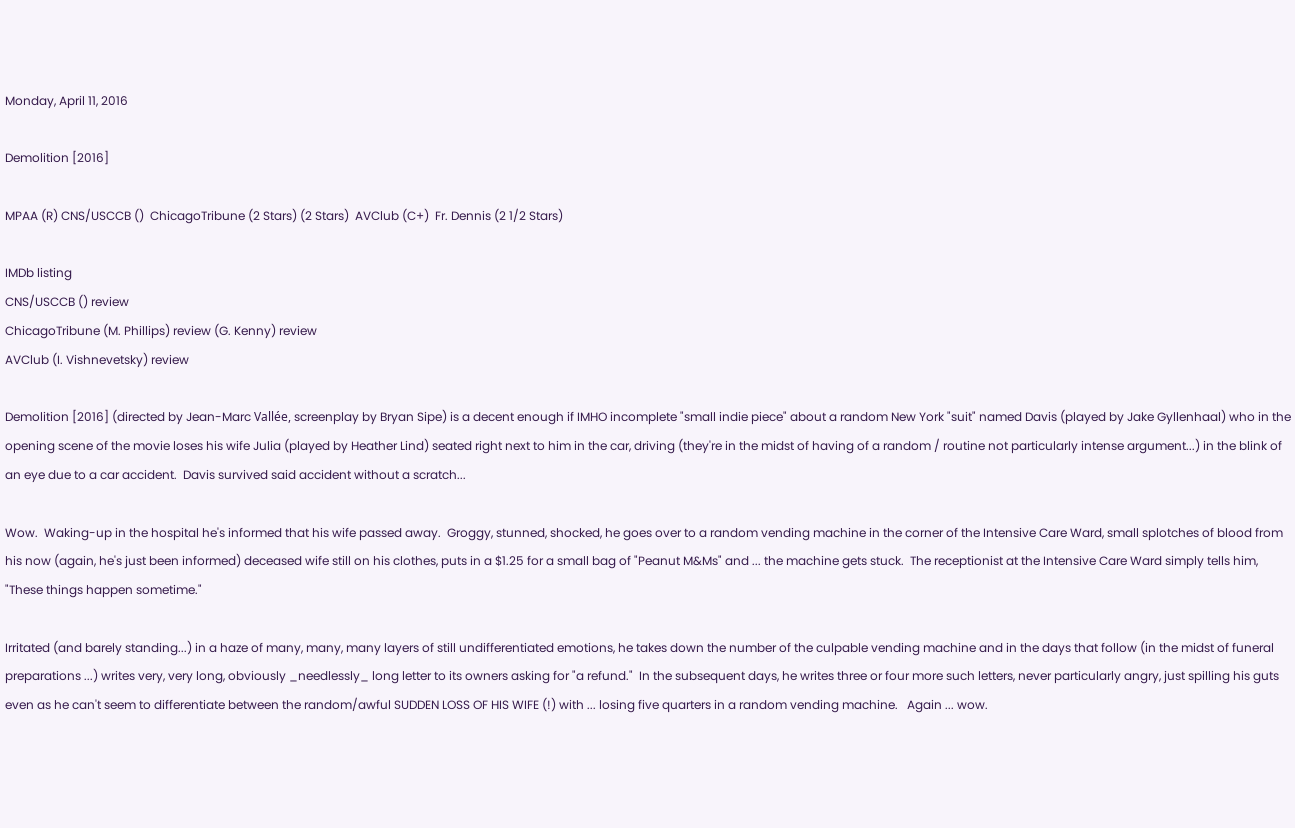Monday, April 11, 2016

Demolition [2016]

MPAA (R) CNS/USCCB ()  ChicagoTribune (2 Stars) (2 Stars)  AVClub (C+)  Fr. Dennis (2 1/2 Stars)

IMDb listing
CNS/USCCB () review
ChicagoTribune (M. Phillips) review (G. Kenny) review
AVClub (I. Vishnevetsky) review

Demolition [2016] (directed by Jean-Marc Vallée, screenplay by Bryan Sipe) is a decent enough if IMHO incomplete "small indie piece" about a random New York "suit" named Davis (played by Jake Gyllenhaal) who in the opening scene of the movie loses his wife Julia (played by Heather Lind) seated right next to him in the car, driving (they're in the midst of having of a random / routine not particularly intense argument...) in the blink of an eye due to a car accident.  Davis survived said accident without a scratch...

Wow.  Waking-up in the hospital he's informed that his wife passed away.  Groggy, stunned, shocked, he goes over to a random vending machine in the corner of the Intensive Care Ward, small splotches of blood from his now (again, he's just been informed) deceased wife still on his clothes, puts in a $1.25 for a small bag of "Peanut M&Ms" and ... the machine gets stuck.  The receptionist at the Intensive Care Ward simply tells him, "These things happen sometime."

Irritated (and barely standing...) in a haze of many, many, many layers of still undifferentiated emotions, he takes down the number of the culpable vending machine and in the days that follow (in the midst of funeral preparations ...) writes very, very long, obviously _needlessly_ long letter to its owners asking for "a refund."  In the subsequent days, he writes three or four more such letters, never particularly angry, just spilling his guts even as he can't seem to differentiate between the random/awful SUDDEN LOSS OF HIS WIFE (!) with ... losing five quarters in a random vending machine.   Again ... wow.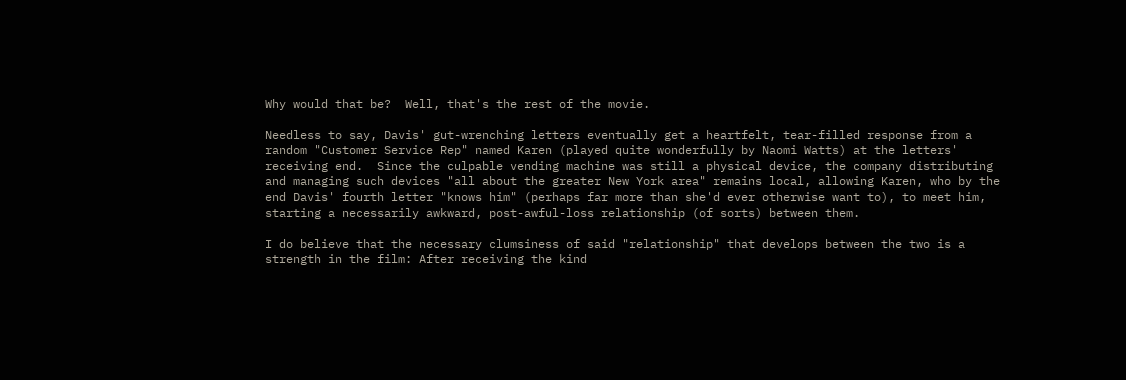Why would that be?  Well, that's the rest of the movie.

Needless to say, Davis' gut-wrenching letters eventually get a heartfelt, tear-filled response from a random "Customer Service Rep" named Karen (played quite wonderfully by Naomi Watts) at the letters' receiving end.  Since the culpable vending machine was still a physical device, the company distributing and managing such devices "all about the greater New York area" remains local, allowing Karen, who by the end Davis' fourth letter "knows him" (perhaps far more than she'd ever otherwise want to), to meet him, starting a necessarily awkward, post-awful-loss relationship (of sorts) between them.

I do believe that the necessary clumsiness of said "relationship" that develops between the two is a strength in the film: After receiving the kind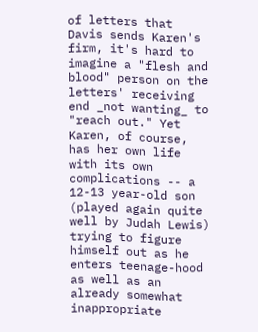of letters that Davis sends Karen's firm, it's hard to imagine a "flesh and blood" person on the letters' receiving end _not wanting_ to "reach out." Yet Karen, of course, has her own life with its own complications -- a 12-13 year-old son (played again quite well by Judah Lewis) trying to figure himself out as he enters teenage-hood as well as an already somewhat inappropriate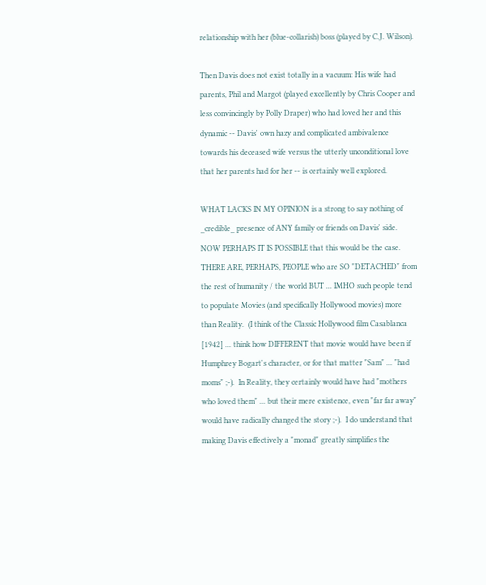relationship with her (blue-collarish) boss (played by C.J. Wilson).

Then Davis does not exist totally in a vacuum: His wife had parents, Phil and Margot (played excellently by Chris Cooper and less convincingly by Polly Draper) who had loved her and this dynamic -- Davis' own hazy and complicated ambivalence towards his deceased wife versus the utterly unconditional love that her parents had for her -- is certainly well explored.

WHAT LACKS IN MY OPINION is a strong to say nothing of _credible_ presence of ANY family or friends on Davis' side.  NOW PERHAPS IT IS POSSIBLE that this would be the case.  THERE ARE, PERHAPS, PEOPLE who are SO "DETACHED" from the rest of humanity / the world BUT ... IMHO such people tend to populate Movies (and specifically Hollywood movies) more than Reality.  (I think of the Classic Hollywood film Casablanca [1942] ... think how DIFFERENT that movie would have been if Humphrey Bogart's character, or for that matter "Sam" ... "had moms" ;-).  In Reality, they certainly would have had "mothers who loved them" ... but their mere existence, even "far far away" would have radically changed the story ;-).  I do understand that making Davis effectively a "monad" greatly simplifies the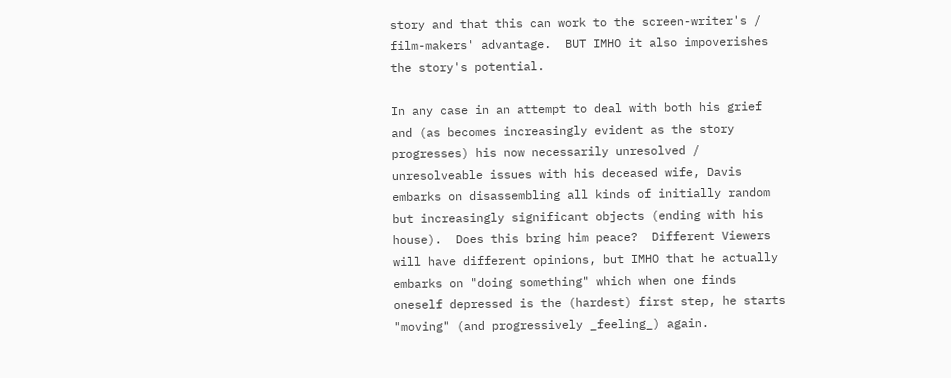story and that this can work to the screen-writer's / film-makers' advantage.  BUT IMHO it also impoverishes the story's potential.

In any case in an attempt to deal with both his grief and (as becomes increasingly evident as the story progresses) his now necessarily unresolved / unresolveable issues with his deceased wife, Davis embarks on disassembling all kinds of initially random but increasingly significant objects (ending with his house).  Does this bring him peace?  Different Viewers will have different opinions, but IMHO that he actually embarks on "doing something" which when one finds oneself depressed is the (hardest) first step, he starts "moving" (and progressively _feeling_) again.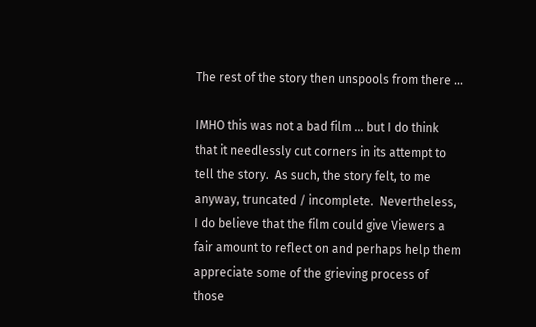The rest of the story then unspools from there ...

IMHO this was not a bad film ... but I do think that it needlessly cut corners in its attempt to tell the story.  As such, the story felt, to me anyway, truncated / incomplete.  Nevertheless, I do believe that the film could give Viewers a fair amount to reflect on and perhaps help them appreciate some of the grieving process of those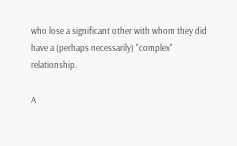who lose a significant other with whom they did have a (perhaps necessarily) "complex" relationship.

A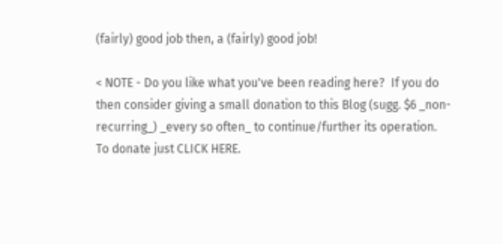(fairly) good job then, a (fairly) good job!

< NOTE - Do you like what you've been reading here?  If you do then consider giving a small donation to this Blog (sugg. $6 _non-recurring_) _every so often_ to continue/further its operation.  To donate just CLICK HERE.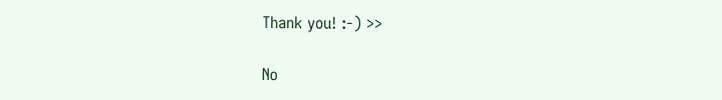Thank you! :-) >>

No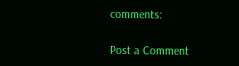comments:

Post a Comment